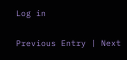Log in

Previous Entry | Next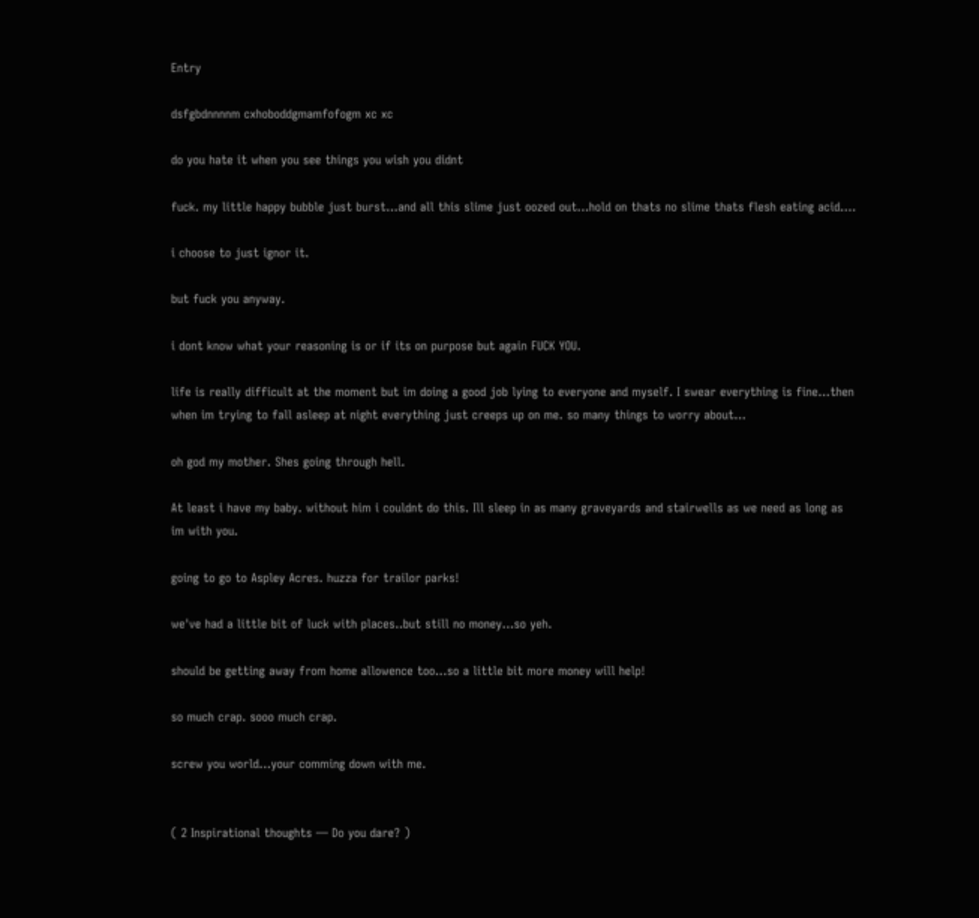Entry

dsfgbdnnnnm cxhoboddgmamfofogm xc xc

do you hate it when you see things you wish you didnt

fuck. my little happy bubble just burst...and all this slime just oozed out...hold on thats no slime thats flesh eating acid....

i choose to just ignor it.

but fuck you anyway.

i dont know what your reasoning is or if its on purpose but again FUCK YOU.

life is really difficult at the moment but im doing a good job lying to everyone and myself. I swear everything is fine...then when im trying to fall asleep at night everything just creeps up on me. so many things to worry about...

oh god my mother. Shes going through hell.

At least i have my baby. without him i couldnt do this. Ill sleep in as many graveyards and stairwells as we need as long as im with you.

going to go to Aspley Acres. huzza for trailor parks!

we've had a little bit of luck with places..but still no money...so yeh.

should be getting away from home allowence too...so a little bit more money will help!

so much crap. sooo much crap.

screw you world...your comming down with me.


( 2 Inspirational thoughts — Do you dare? )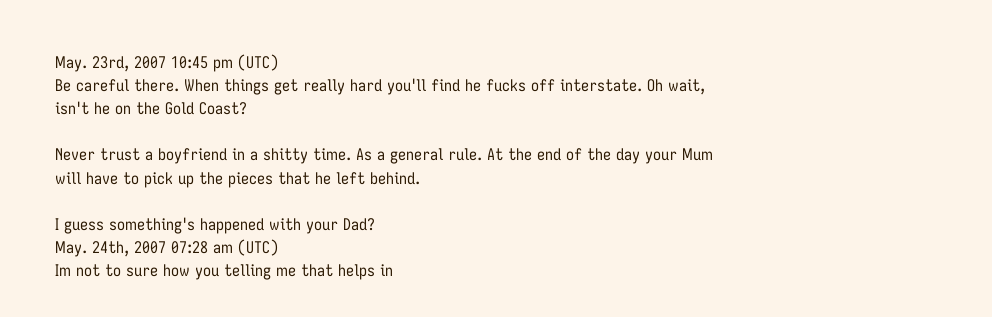May. 23rd, 2007 10:45 pm (UTC)
Be careful there. When things get really hard you'll find he fucks off interstate. Oh wait, isn't he on the Gold Coast?

Never trust a boyfriend in a shitty time. As a general rule. At the end of the day your Mum will have to pick up the pieces that he left behind.

I guess something's happened with your Dad?
May. 24th, 2007 07:28 am (UTC)
Im not to sure how you telling me that helps in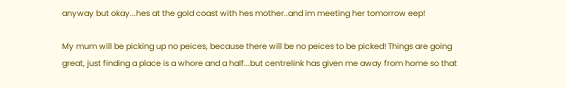anyway but okay...hes at the gold coast with hes mother..and im meeting her tomorrow eep!

My mum will be picking up no peices, because there will be no peices to be picked! Things are going great, just finding a place is a whore and a half...but centrelink has given me away from home so that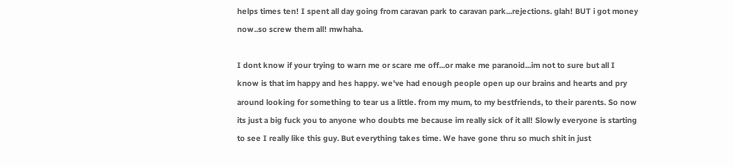helps times ten! I spent all day going from caravan park to caravan park...rejections. glah! BUT i got money now..so screw them all! mwhaha.

I dont know if your trying to warn me or scare me off...or make me paranoid...im not to sure but all I know is that im happy and hes happy. we've had enough people open up our brains and hearts and pry around looking for something to tear us a little. from my mum, to my bestfriends, to their parents. So now its just a big fuck you to anyone who doubts me because im really sick of it all! Slowly everyone is starting to see I really like this guy. But everything takes time. We have gone thru so much shit in just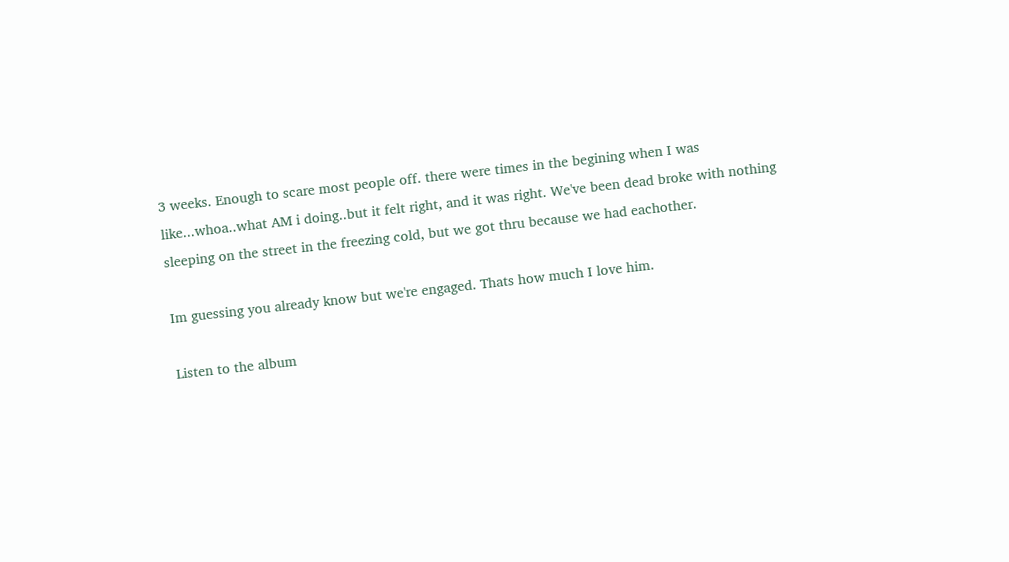3 weeks. Enough to scare most people off. there were times in the begining when I was like...whoa..what AM i doing..but it felt right, and it was right. We've been dead broke with nothing sleeping on the street in the freezing cold, but we got thru because we had eachother.

Im guessing you already know but we're engaged. Thats how much I love him.

Listen to the album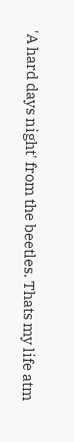'A hard days night' from the beetles. Thats my life atm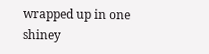wrapped up in one shiney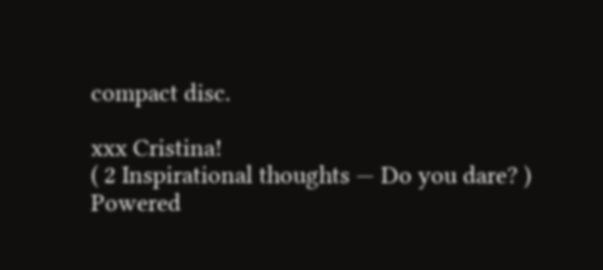compact disc.

xxx Cristina!
( 2 Inspirational thoughts — Do you dare? )
Powered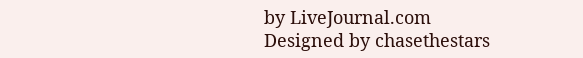by LiveJournal.com
Designed by chasethestars